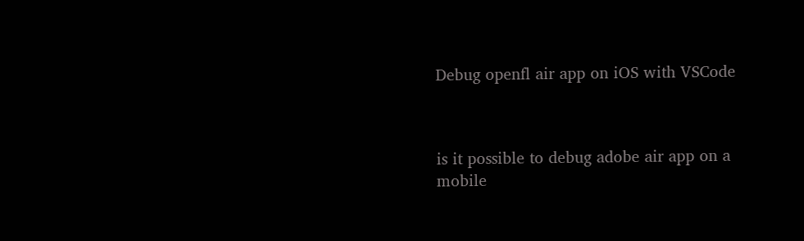Debug openfl air app on iOS with VSCode



is it possible to debug adobe air app on a mobile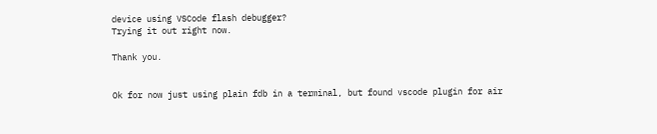device using VSCode flash debugger?
Trying it out right now.

Thank you.


Ok for now just using plain fdb in a terminal, but found vscode plugin for air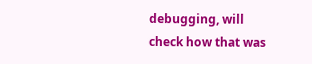debugging, will check how that was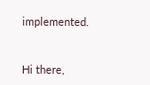implemented.


Hi there,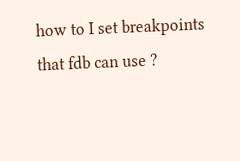how to I set breakpoints that fdb can use ?